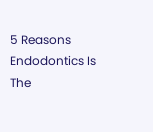5 Reasons Endodontics Is The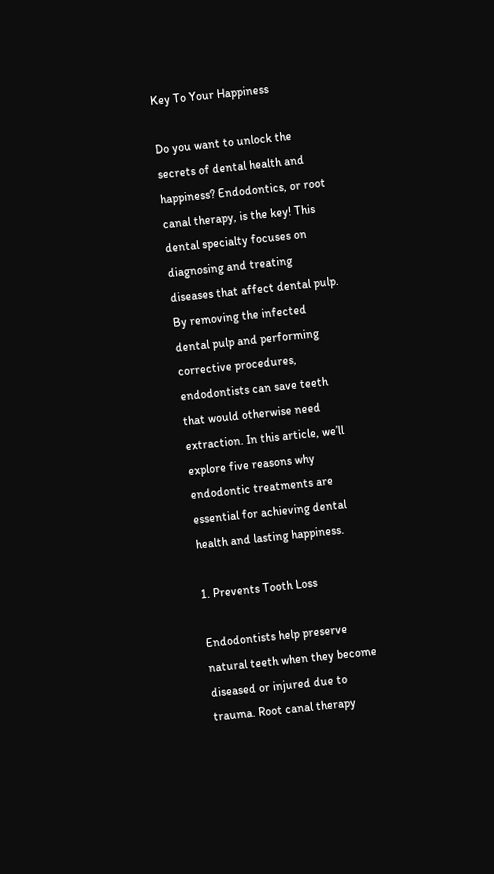Key To Your Happiness

Do you want to unlock the secrets of dental health and happiness? Endodontics, or root canal therapy, is the key! This dental specialty focuses on diagnosing and treating diseases that affect dental pulp. By removing the infected dental pulp and performing corrective procedures, endodontists can save teeth that would otherwise need extraction. In this article, we’ll explore five reasons why endodontic treatments are essential for achieving dental health and lasting happiness.

1. Prevents Tooth Loss

Endodontists help preserve natural teeth when they become diseased or injured due to trauma. Root canal therapy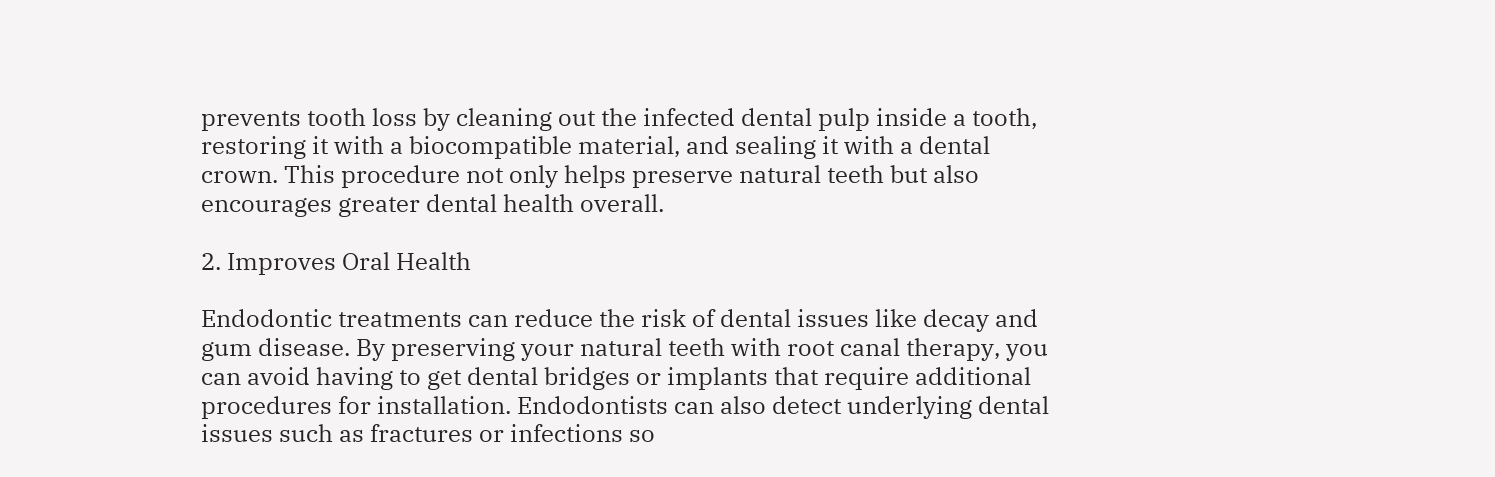prevents tooth loss by cleaning out the infected dental pulp inside a tooth, restoring it with a biocompatible material, and sealing it with a dental crown. This procedure not only helps preserve natural teeth but also encourages greater dental health overall.

2. Improves Oral Health

Endodontic treatments can reduce the risk of dental issues like decay and gum disease. By preserving your natural teeth with root canal therapy, you can avoid having to get dental bridges or implants that require additional procedures for installation. Endodontists can also detect underlying dental issues such as fractures or infections so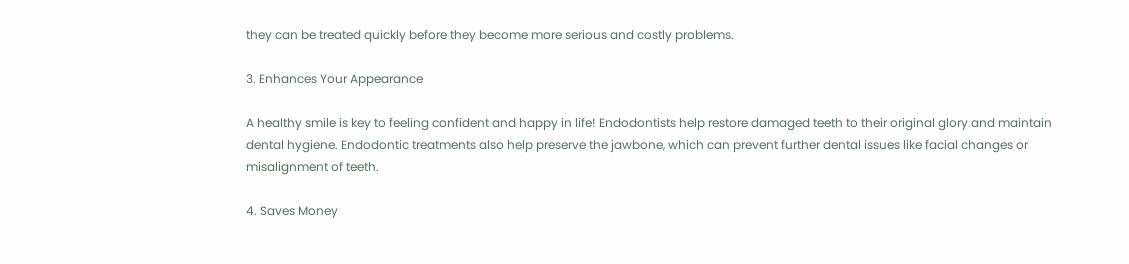they can be treated quickly before they become more serious and costly problems.

3. Enhances Your Appearance

A healthy smile is key to feeling confident and happy in life! Endodontists help restore damaged teeth to their original glory and maintain dental hygiene. Endodontic treatments also help preserve the jawbone, which can prevent further dental issues like facial changes or misalignment of teeth.

4. Saves Money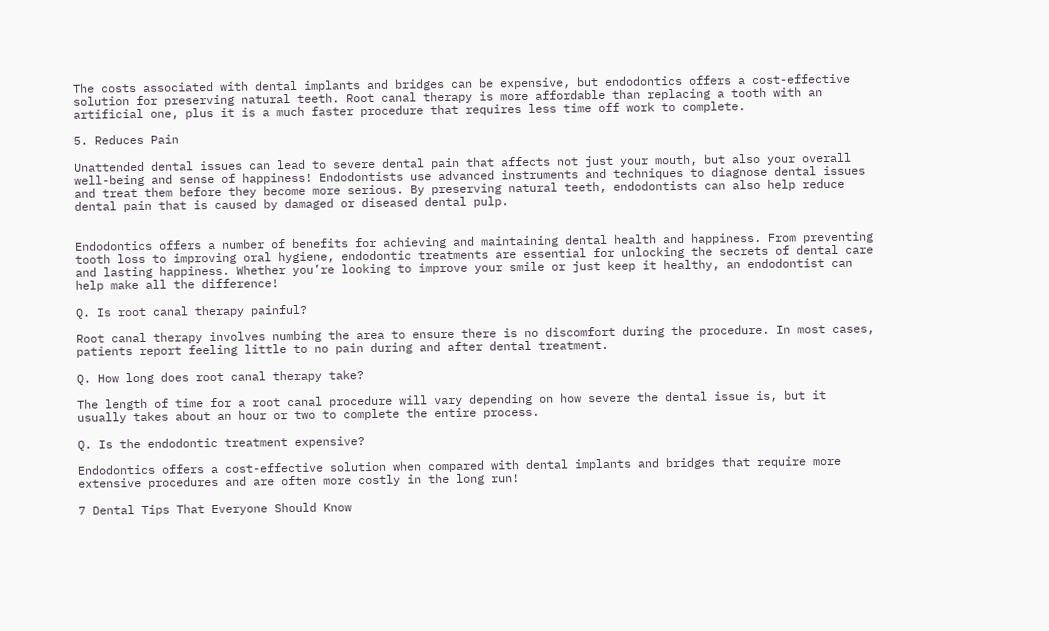The costs associated with dental implants and bridges can be expensive, but endodontics offers a cost-effective solution for preserving natural teeth. Root canal therapy is more affordable than replacing a tooth with an artificial one, plus it is a much faster procedure that requires less time off work to complete.

5. Reduces Pain

Unattended dental issues can lead to severe dental pain that affects not just your mouth, but also your overall well-being and sense of happiness! Endodontists use advanced instruments and techniques to diagnose dental issues and treat them before they become more serious. By preserving natural teeth, endodontists can also help reduce dental pain that is caused by damaged or diseased dental pulp.


Endodontics offers a number of benefits for achieving and maintaining dental health and happiness. From preventing tooth loss to improving oral hygiene, endodontic treatments are essential for unlocking the secrets of dental care and lasting happiness. Whether you’re looking to improve your smile or just keep it healthy, an endodontist can help make all the difference!

Q. Is root canal therapy painful?

Root canal therapy involves numbing the area to ensure there is no discomfort during the procedure. In most cases, patients report feeling little to no pain during and after dental treatment.

Q. How long does root canal therapy take?

The length of time for a root canal procedure will vary depending on how severe the dental issue is, but it usually takes about an hour or two to complete the entire process.

Q. Is the endodontic treatment expensive?

Endodontics offers a cost-effective solution when compared with dental implants and bridges that require more extensive procedures and are often more costly in the long run!

7 Dental Tips That Everyone Should Know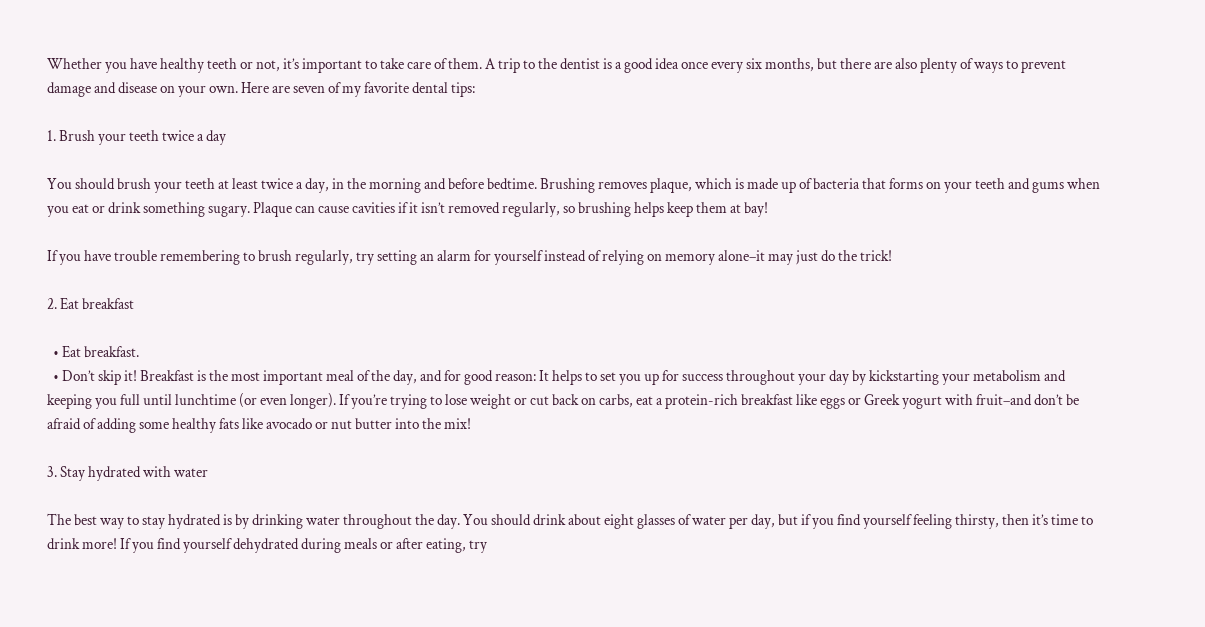Whether you have healthy teeth or not, it’s important to take care of them. A trip to the dentist is a good idea once every six months, but there are also plenty of ways to prevent damage and disease on your own. Here are seven of my favorite dental tips:

1. Brush your teeth twice a day

You should brush your teeth at least twice a day, in the morning and before bedtime. Brushing removes plaque, which is made up of bacteria that forms on your teeth and gums when you eat or drink something sugary. Plaque can cause cavities if it isn’t removed regularly, so brushing helps keep them at bay!

If you have trouble remembering to brush regularly, try setting an alarm for yourself instead of relying on memory alone–it may just do the trick!

2. Eat breakfast

  • Eat breakfast.
  • Don’t skip it! Breakfast is the most important meal of the day, and for good reason: It helps to set you up for success throughout your day by kickstarting your metabolism and keeping you full until lunchtime (or even longer). If you’re trying to lose weight or cut back on carbs, eat a protein-rich breakfast like eggs or Greek yogurt with fruit–and don’t be afraid of adding some healthy fats like avocado or nut butter into the mix!

3. Stay hydrated with water

The best way to stay hydrated is by drinking water throughout the day. You should drink about eight glasses of water per day, but if you find yourself feeling thirsty, then it’s time to drink more! If you find yourself dehydrated during meals or after eating, try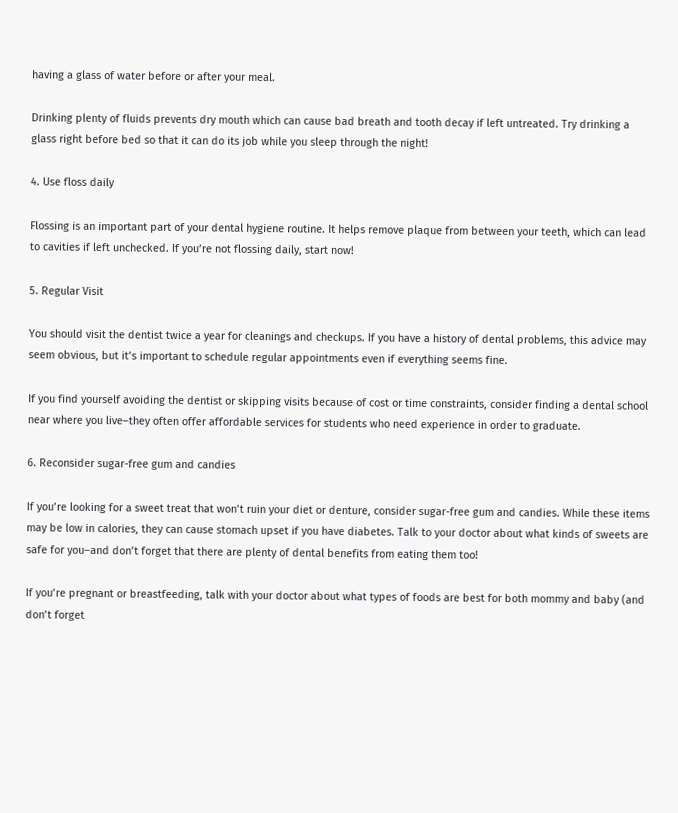having a glass of water before or after your meal.

Drinking plenty of fluids prevents dry mouth which can cause bad breath and tooth decay if left untreated. Try drinking a glass right before bed so that it can do its job while you sleep through the night!

4. Use floss daily

Flossing is an important part of your dental hygiene routine. It helps remove plaque from between your teeth, which can lead to cavities if left unchecked. If you’re not flossing daily, start now!

5. Regular Visit

You should visit the dentist twice a year for cleanings and checkups. If you have a history of dental problems, this advice may seem obvious, but it’s important to schedule regular appointments even if everything seems fine.

If you find yourself avoiding the dentist or skipping visits because of cost or time constraints, consider finding a dental school near where you live–they often offer affordable services for students who need experience in order to graduate.

6. Reconsider sugar-free gum and candies

If you’re looking for a sweet treat that won’t ruin your diet or denture, consider sugar-free gum and candies. While these items may be low in calories, they can cause stomach upset if you have diabetes. Talk to your doctor about what kinds of sweets are safe for you–and don’t forget that there are plenty of dental benefits from eating them too!

If you’re pregnant or breastfeeding, talk with your doctor about what types of foods are best for both mommy and baby (and don’t forget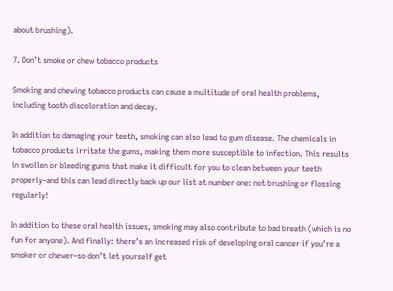about brushing).

7. Don’t smoke or chew tobacco products

Smoking and chewing tobacco products can cause a multitude of oral health problems, including tooth discoloration and decay.

In addition to damaging your teeth, smoking can also lead to gum disease. The chemicals in tobacco products irritate the gums, making them more susceptible to infection. This results in swollen or bleeding gums that make it difficult for you to clean between your teeth properly–and this can lead directly back up our list at number one: not brushing or flossing regularly!

In addition to these oral health issues, smoking may also contribute to bad breath (which is no fun for anyone). And finally: there’s an increased risk of developing oral cancer if you’re a smoker or chewer–so don’t let yourself get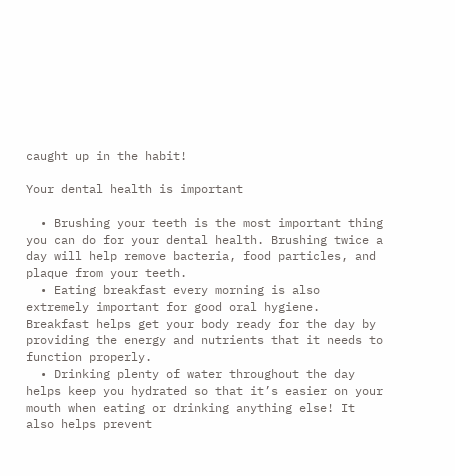caught up in the habit!

Your dental health is important

  • Brushing your teeth is the most important thing you can do for your dental health. Brushing twice a day will help remove bacteria, food particles, and plaque from your teeth.
  • Eating breakfast every morning is also extremely important for good oral hygiene. Breakfast helps get your body ready for the day by providing the energy and nutrients that it needs to function properly.
  • Drinking plenty of water throughout the day helps keep you hydrated so that it’s easier on your mouth when eating or drinking anything else! It also helps prevent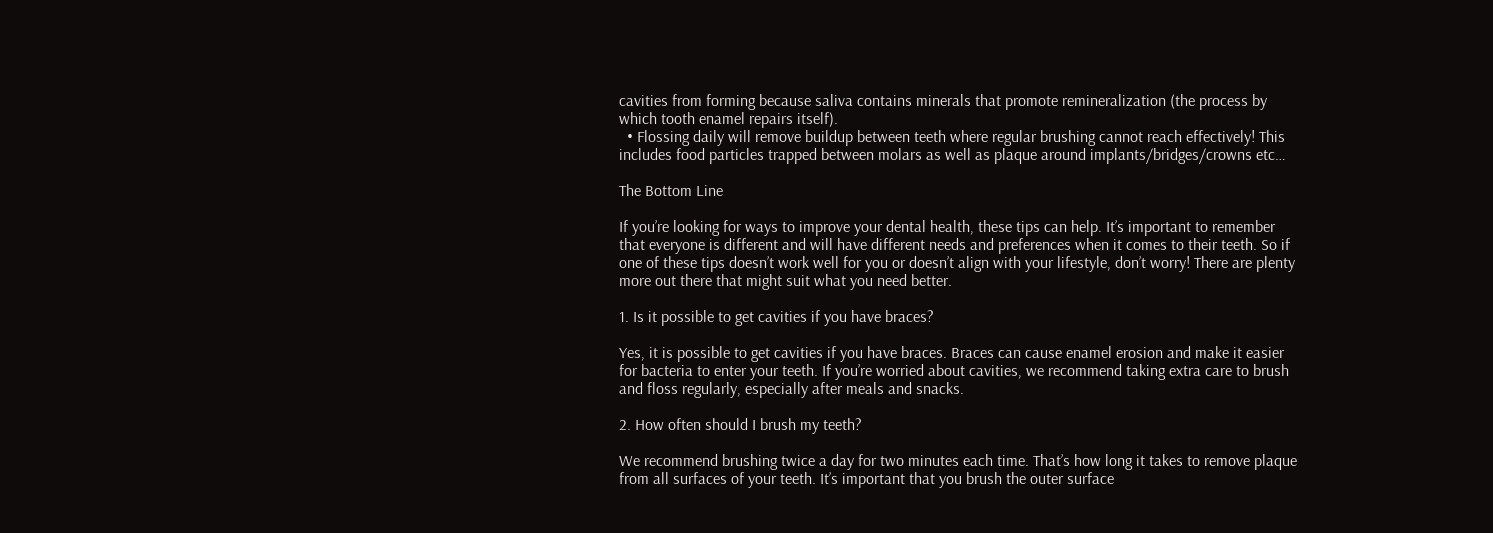cavities from forming because saliva contains minerals that promote remineralization (the process by which tooth enamel repairs itself).
  • Flossing daily will remove buildup between teeth where regular brushing cannot reach effectively! This includes food particles trapped between molars as well as plaque around implants/bridges/crowns etc…

The Bottom Line

If you’re looking for ways to improve your dental health, these tips can help. It’s important to remember that everyone is different and will have different needs and preferences when it comes to their teeth. So if one of these tips doesn’t work well for you or doesn’t align with your lifestyle, don’t worry! There are plenty more out there that might suit what you need better.

1. Is it possible to get cavities if you have braces?

Yes, it is possible to get cavities if you have braces. Braces can cause enamel erosion and make it easier for bacteria to enter your teeth. If you’re worried about cavities, we recommend taking extra care to brush and floss regularly, especially after meals and snacks.

2. How often should I brush my teeth?

We recommend brushing twice a day for two minutes each time. That’s how long it takes to remove plaque from all surfaces of your teeth. It’s important that you brush the outer surface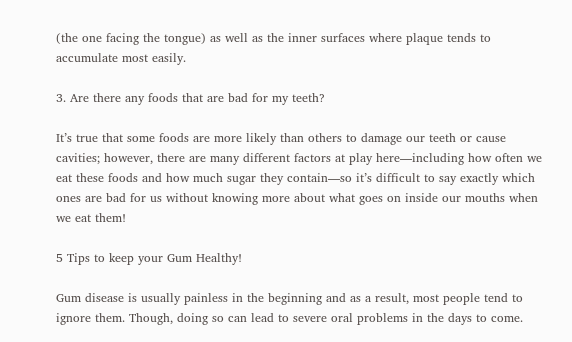(the one facing the tongue) as well as the inner surfaces where plaque tends to accumulate most easily.

3. Are there any foods that are bad for my teeth?

It’s true that some foods are more likely than others to damage our teeth or cause cavities; however, there are many different factors at play here—including how often we eat these foods and how much sugar they contain—so it’s difficult to say exactly which ones are bad for us without knowing more about what goes on inside our mouths when we eat them!

5 Tips to keep your Gum Healthy!

Gum disease is usually painless in the beginning and as a result, most people tend to ignore them. Though, doing so can lead to severe oral problems in the days to come.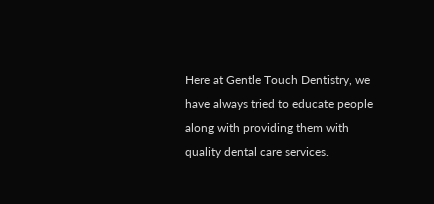Here at Gentle Touch Dentistry, we have always tried to educate people along with providing them with quality dental care services.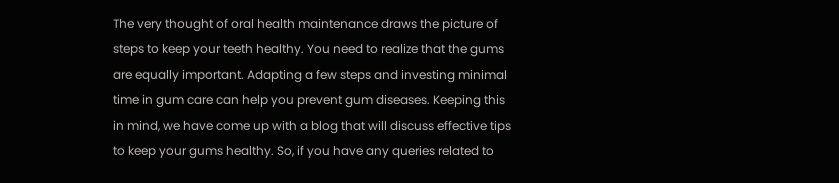The very thought of oral health maintenance draws the picture of steps to keep your teeth healthy. You need to realize that the gums are equally important. Adapting a few steps and investing minimal time in gum care can help you prevent gum diseases. Keeping this in mind, we have come up with a blog that will discuss effective tips to keep your gums healthy. So, if you have any queries related to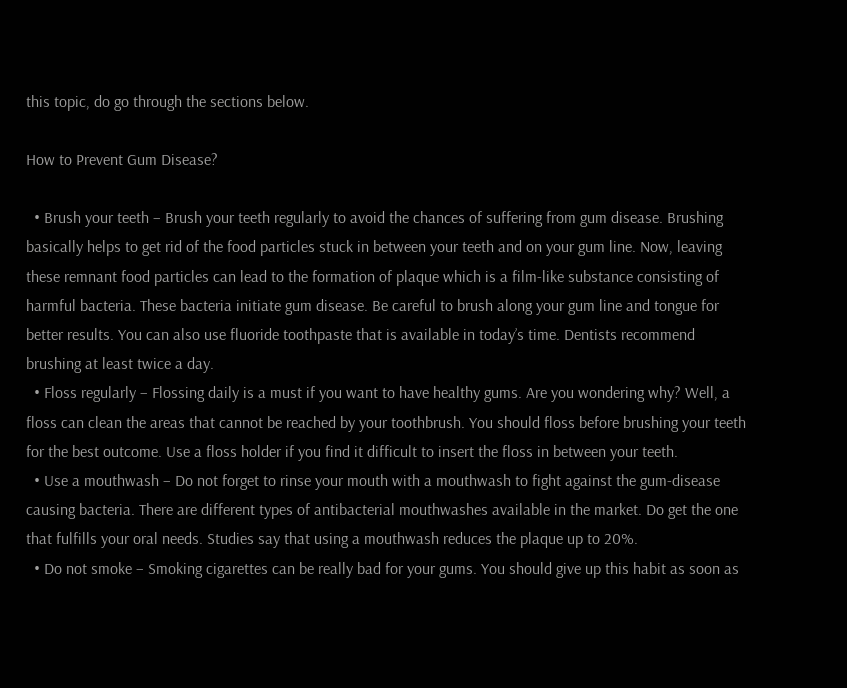this topic, do go through the sections below.

How to Prevent Gum Disease?

  • Brush your teeth – Brush your teeth regularly to avoid the chances of suffering from gum disease. Brushing basically helps to get rid of the food particles stuck in between your teeth and on your gum line. Now, leaving these remnant food particles can lead to the formation of plaque which is a film-like substance consisting of harmful bacteria. These bacteria initiate gum disease. Be careful to brush along your gum line and tongue for better results. You can also use fluoride toothpaste that is available in today’s time. Dentists recommend brushing at least twice a day.
  • Floss regularly – Flossing daily is a must if you want to have healthy gums. Are you wondering why? Well, a floss can clean the areas that cannot be reached by your toothbrush. You should floss before brushing your teeth for the best outcome. Use a floss holder if you find it difficult to insert the floss in between your teeth.
  • Use a mouthwash – Do not forget to rinse your mouth with a mouthwash to fight against the gum-disease causing bacteria. There are different types of antibacterial mouthwashes available in the market. Do get the one that fulfills your oral needs. Studies say that using a mouthwash reduces the plaque up to 20%.
  • Do not smoke – Smoking cigarettes can be really bad for your gums. You should give up this habit as soon as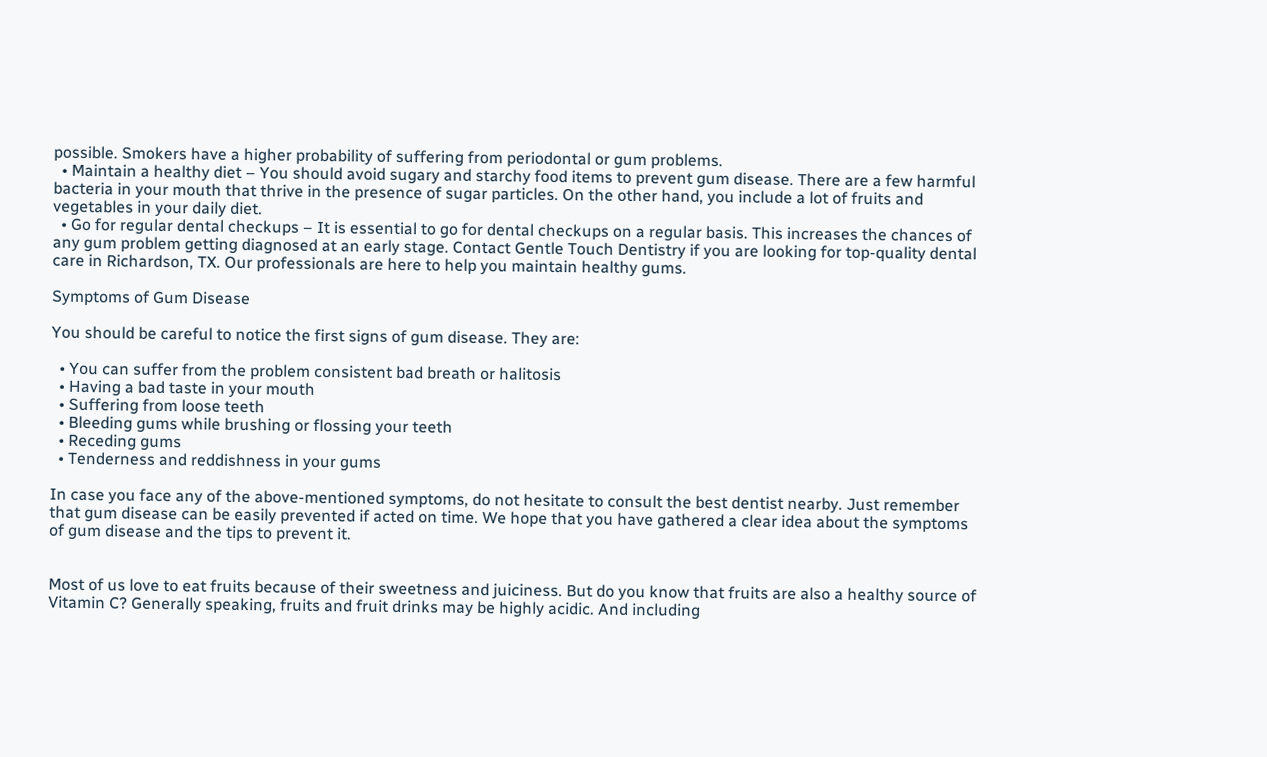possible. Smokers have a higher probability of suffering from periodontal or gum problems.
  • Maintain a healthy diet – You should avoid sugary and starchy food items to prevent gum disease. There are a few harmful bacteria in your mouth that thrive in the presence of sugar particles. On the other hand, you include a lot of fruits and vegetables in your daily diet.
  • Go for regular dental checkups – It is essential to go for dental checkups on a regular basis. This increases the chances of any gum problem getting diagnosed at an early stage. Contact Gentle Touch Dentistry if you are looking for top-quality dental care in Richardson, TX. Our professionals are here to help you maintain healthy gums.

Symptoms of Gum Disease

You should be careful to notice the first signs of gum disease. They are:

  • You can suffer from the problem consistent bad breath or halitosis
  • Having a bad taste in your mouth
  • Suffering from loose teeth
  • Bleeding gums while brushing or flossing your teeth
  • Receding gums
  • Tenderness and reddishness in your gums

In case you face any of the above-mentioned symptoms, do not hesitate to consult the best dentist nearby. Just remember that gum disease can be easily prevented if acted on time. We hope that you have gathered a clear idea about the symptoms of gum disease and the tips to prevent it.


Most of us love to eat fruits because of their sweetness and juiciness. But do you know that fruits are also a healthy source of Vitamin C? Generally speaking, fruits and fruit drinks may be highly acidic. And including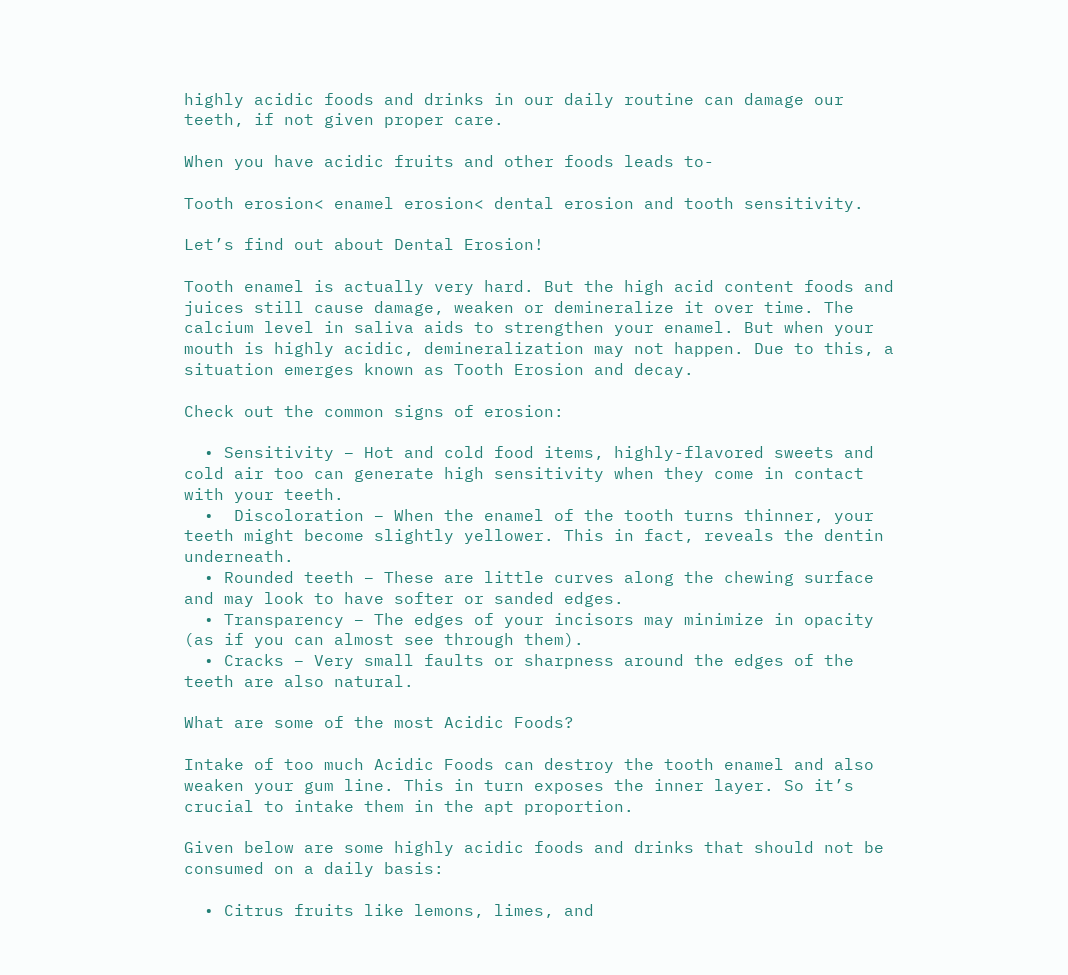highly acidic foods and drinks in our daily routine can damage our teeth, if not given proper care.

When you have acidic fruits and other foods leads to-

Tooth erosion< enamel erosion< dental erosion and tooth sensitivity.

Let’s find out about Dental Erosion!

Tooth enamel is actually very hard. But the high acid content foods and juices still cause damage, weaken or demineralize it over time. The calcium level in saliva aids to strengthen your enamel. But when your mouth is highly acidic, demineralization may not happen. Due to this, a situation emerges known as Tooth Erosion and decay.

Check out the common signs of erosion:

  • Sensitivity – Hot and cold food items, highly-flavored sweets and cold air too can generate high sensitivity when they come in contact with your teeth.
  •  Discoloration – When the enamel of the tooth turns thinner, your teeth might become slightly yellower. This in fact, reveals the dentin underneath.
  • Rounded teeth – These are little curves along the chewing surface and may look to have softer or sanded edges.
  • Transparency – The edges of your incisors may minimize in opacity (as if you can almost see through them).
  • Cracks – Very small faults or sharpness around the edges of the teeth are also natural.

What are some of the most Acidic Foods?

Intake of too much Acidic Foods can destroy the tooth enamel and also weaken your gum line. This in turn exposes the inner layer. So it’s crucial to intake them in the apt proportion.

Given below are some highly acidic foods and drinks that should not be consumed on a daily basis:

  • Citrus fruits like lemons, limes, and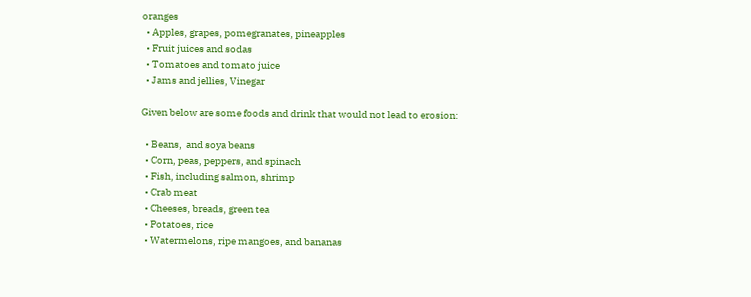oranges
  • Apples, grapes, pomegranates, pineapples
  • Fruit juices and sodas
  • Tomatoes and tomato juice
  • Jams and jellies, Vinegar

Given below are some foods and drink that would not lead to erosion:

  • Beans,  and soya beans
  • Corn, peas, peppers, and spinach
  • Fish, including salmon, shrimp
  • Crab meat
  • Cheeses, breads, green tea
  • Potatoes, rice
  • Watermelons, ripe mangoes, and bananas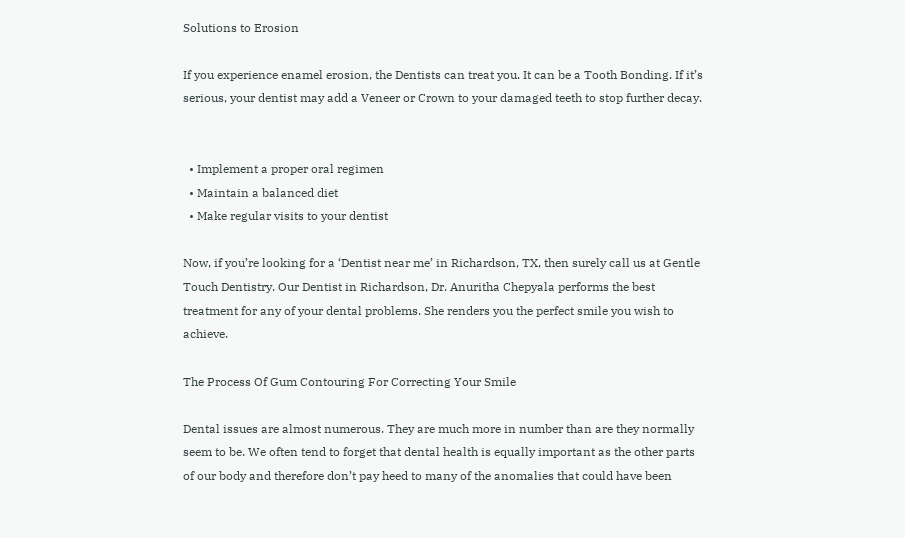Solutions to Erosion

If you experience enamel erosion, the Dentists can treat you. It can be a Tooth Bonding. If it’s serious, your dentist may add a Veneer or Crown to your damaged teeth to stop further decay.


  • Implement a proper oral regimen
  • Maintain a balanced diet
  • Make regular visits to your dentist

Now, if you’re looking for a ‘Dentist near me’ in Richardson, TX, then surely call us at Gentle Touch Dentistry. Our Dentist in Richardson, Dr. Anuritha Chepyala performs the best treatment for any of your dental problems. She renders you the perfect smile you wish to achieve.

The Process Of Gum Contouring For Correcting Your Smile

Dental issues are almost numerous. They are much more in number than are they normally seem to be. We often tend to forget that dental health is equally important as the other parts of our body and therefore don’t pay heed to many of the anomalies that could have been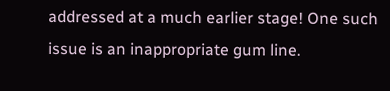addressed at a much earlier stage! One such issue is an inappropriate gum line.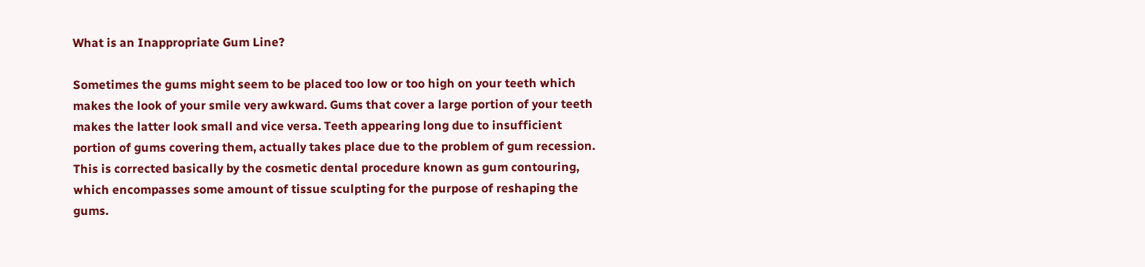What is an Inappropriate Gum Line?

Sometimes the gums might seem to be placed too low or too high on your teeth which makes the look of your smile very awkward. Gums that cover a large portion of your teeth makes the latter look small and vice versa. Teeth appearing long due to insufficient portion of gums covering them, actually takes place due to the problem of gum recession. This is corrected basically by the cosmetic dental procedure known as gum contouring, which encompasses some amount of tissue sculpting for the purpose of reshaping the gums.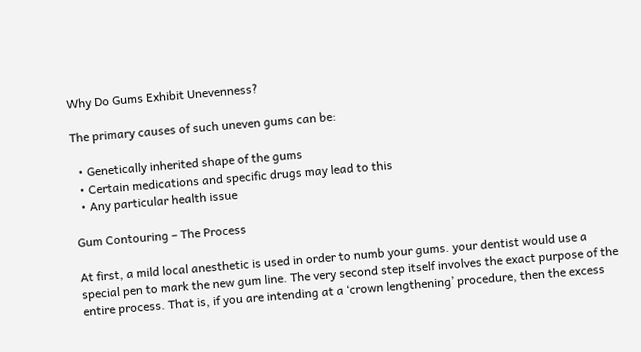Why Do Gums Exhibit Unevenness?

The primary causes of such uneven gums can be:

  • Genetically inherited shape of the gums
  • Certain medications and specific drugs may lead to this
  • Any particular health issue

Gum Contouring – The Process

At first, a mild local anesthetic is used in order to numb your gums. your dentist would use a special pen to mark the new gum line. The very second step itself involves the exact purpose of the entire process. That is, if you are intending at a ‘crown lengthening’ procedure, then the excess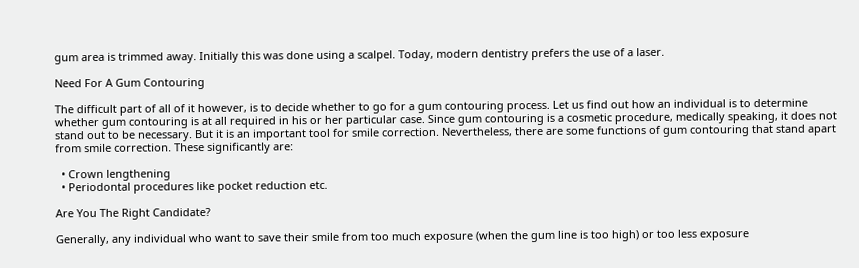gum area is trimmed away. Initially this was done using a scalpel. Today, modern dentistry prefers the use of a laser.

Need For A Gum Contouring

The difficult part of all of it however, is to decide whether to go for a gum contouring process. Let us find out how an individual is to determine whether gum contouring is at all required in his or her particular case. Since gum contouring is a cosmetic procedure, medically speaking, it does not stand out to be necessary. But it is an important tool for smile correction. Nevertheless, there are some functions of gum contouring that stand apart from smile correction. These significantly are:

  • Crown lengthening
  • Periodontal procedures like pocket reduction etc.

Are You The Right Candidate?

Generally, any individual who want to save their smile from too much exposure (when the gum line is too high) or too less exposure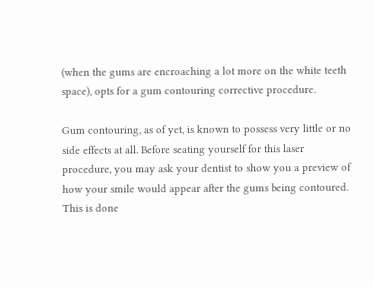(when the gums are encroaching a lot more on the white teeth space), opts for a gum contouring corrective procedure.

Gum contouring, as of yet, is known to possess very little or no side effects at all. Before seating yourself for this laser procedure, you may ask your dentist to show you a preview of how your smile would appear after the gums being contoured. This is done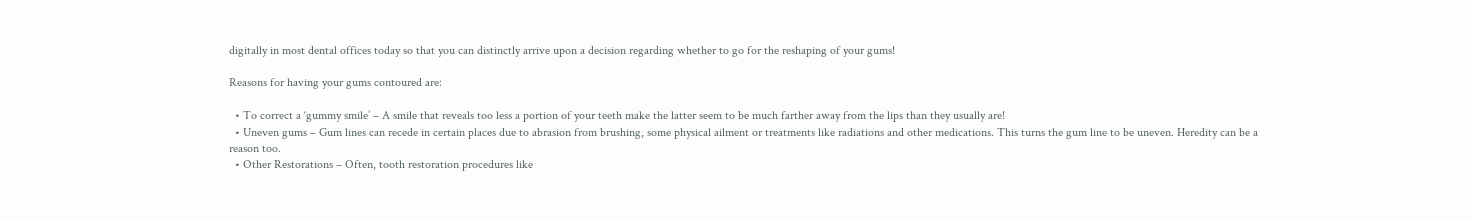digitally in most dental offices today so that you can distinctly arrive upon a decision regarding whether to go for the reshaping of your gums!

Reasons for having your gums contoured are:

  • To correct a ‘gummy smile’ – A smile that reveals too less a portion of your teeth make the latter seem to be much farther away from the lips than they usually are!
  • Uneven gums – Gum lines can recede in certain places due to abrasion from brushing, some physical ailment or treatments like radiations and other medications. This turns the gum line to be uneven. Heredity can be a reason too.
  • Other Restorations – Often, tooth restoration procedures like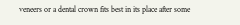veneers or a dental crown fits best in its place after some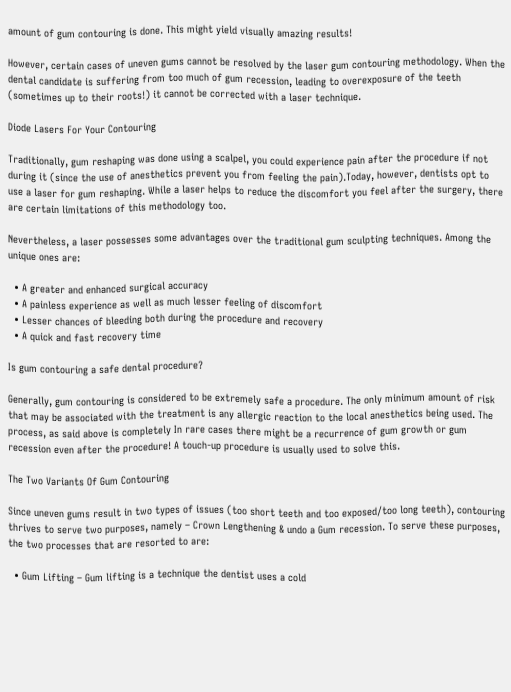amount of gum contouring is done. This might yield visually amazing results!

However, certain cases of uneven gums cannot be resolved by the laser gum contouring methodology. When the dental candidate is suffering from too much of gum recession, leading to overexposure of the teeth (sometimes up to their roots!) it cannot be corrected with a laser technique.

Diode Lasers For Your Contouring

Traditionally, gum reshaping was done using a scalpel, you could experience pain after the procedure if not during it (since the use of anesthetics prevent you from feeling the pain).Today, however, dentists opt to use a laser for gum reshaping. While a laser helps to reduce the discomfort you feel after the surgery, there are certain limitations of this methodology too.

Nevertheless, a laser possesses some advantages over the traditional gum sculpting techniques. Among the unique ones are:

  • A greater and enhanced surgical accuracy
  • A painless experience as well as much lesser feeling of discomfort
  • Lesser chances of bleeding both during the procedure and recovery
  • A quick and fast recovery time

Is gum contouring a safe dental procedure?

Generally, gum contouring is considered to be extremely safe a procedure. The only minimum amount of risk that may be associated with the treatment is any allergic reaction to the local anesthetics being used. The process, as said above is completely In rare cases there might be a recurrence of gum growth or gum recession even after the procedure! A touch-up procedure is usually used to solve this.

The Two Variants Of Gum Contouring

Since uneven gums result in two types of issues (too short teeth and too exposed/too long teeth), contouring thrives to serve two purposes, namely – Crown Lengthening & undo a Gum recession. To serve these purposes, the two processes that are resorted to are:

  • Gum Lifting – Gum lifting is a technique the dentist uses a cold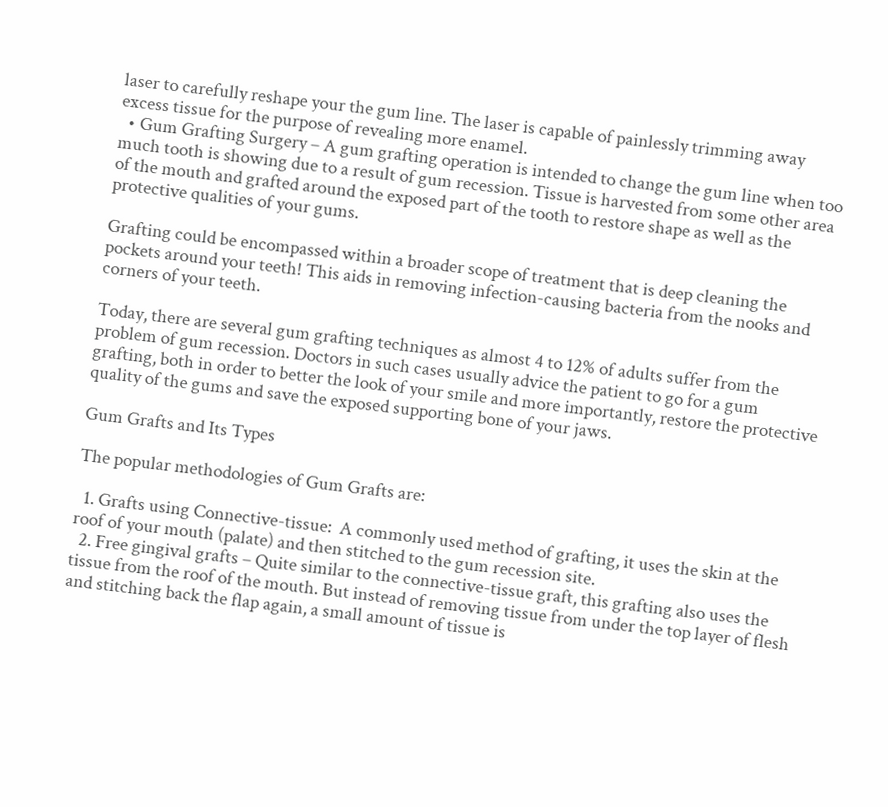laser to carefully reshape your the gum line. The laser is capable of painlessly trimming away excess tissue for the purpose of revealing more enamel.
  • Gum Grafting Surgery – A gum grafting operation is intended to change the gum line when too much tooth is showing due to a result of gum recession. Tissue is harvested from some other area of the mouth and grafted around the exposed part of the tooth to restore shape as well as the protective qualities of your gums.

Grafting could be encompassed within a broader scope of treatment that is deep cleaning the pockets around your teeth! This aids in removing infection-causing bacteria from the nooks and corners of your teeth.

Today, there are several gum grafting techniques as almost 4 to 12% of adults suffer from the problem of gum recession. Doctors in such cases usually advice the patient to go for a gum grafting, both in order to better the look of your smile and more importantly, restore the protective quality of the gums and save the exposed supporting bone of your jaws.

Gum Grafts and Its Types

The popular methodologies of Gum Grafts are:

  1. Grafts using Connective-tissue:  A commonly used method of grafting, it uses the skin at the roof of your mouth (palate) and then stitched to the gum recession site.
  2. Free gingival grafts – Quite similar to the connective-tissue graft, this grafting also uses the tissue from the roof of the mouth. But instead of removing tissue from under the top layer of flesh and stitching back the flap again, a small amount of tissue is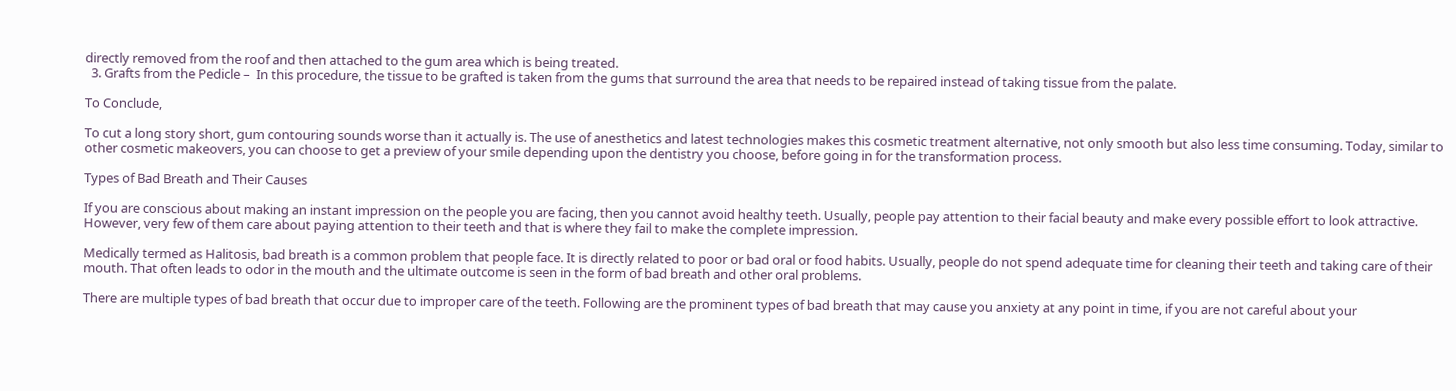directly removed from the roof and then attached to the gum area which is being treated.
  3. Grafts from the Pedicle –  In this procedure, the tissue to be grafted is taken from the gums that surround the area that needs to be repaired instead of taking tissue from the palate.

To Conclude,

To cut a long story short, gum contouring sounds worse than it actually is. The use of anesthetics and latest technologies makes this cosmetic treatment alternative, not only smooth but also less time consuming. Today, similar to other cosmetic makeovers, you can choose to get a preview of your smile depending upon the dentistry you choose, before going in for the transformation process.

Types of Bad Breath and Their Causes

If you are conscious about making an instant impression on the people you are facing, then you cannot avoid healthy teeth. Usually, people pay attention to their facial beauty and make every possible effort to look attractive. However, very few of them care about paying attention to their teeth and that is where they fail to make the complete impression.

Medically termed as Halitosis, bad breath is a common problem that people face. It is directly related to poor or bad oral or food habits. Usually, people do not spend adequate time for cleaning their teeth and taking care of their mouth. That often leads to odor in the mouth and the ultimate outcome is seen in the form of bad breath and other oral problems.

There are multiple types of bad breath that occur due to improper care of the teeth. Following are the prominent types of bad breath that may cause you anxiety at any point in time, if you are not careful about your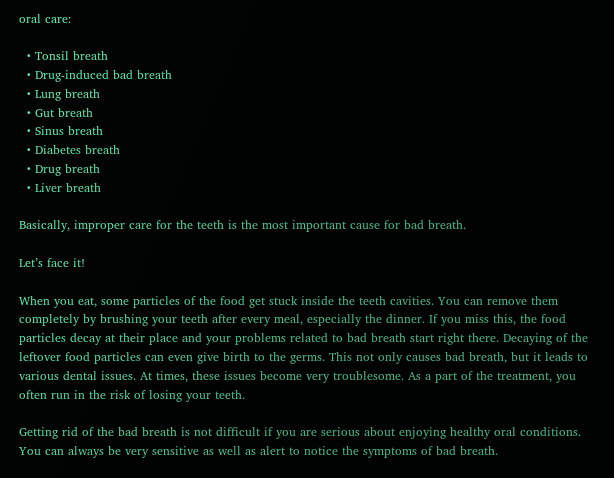oral care:

  • Tonsil breath
  • Drug-induced bad breath
  • Lung breath
  • Gut breath
  • Sinus breath
  • Diabetes breath
  • Drug breath
  • Liver breath

Basically, improper care for the teeth is the most important cause for bad breath.

Let’s face it!

When you eat, some particles of the food get stuck inside the teeth cavities. You can remove them completely by brushing your teeth after every meal, especially the dinner. If you miss this, the food particles decay at their place and your problems related to bad breath start right there. Decaying of the leftover food particles can even give birth to the germs. This not only causes bad breath, but it leads to various dental issues. At times, these issues become very troublesome. As a part of the treatment, you often run in the risk of losing your teeth.

Getting rid of the bad breath is not difficult if you are serious about enjoying healthy oral conditions. You can always be very sensitive as well as alert to notice the symptoms of bad breath.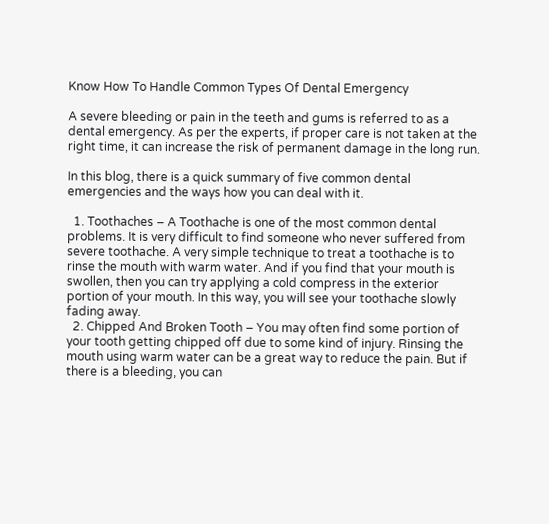Know How To Handle Common Types Of Dental Emergency

A severe bleeding or pain in the teeth and gums is referred to as a dental emergency. As per the experts, if proper care is not taken at the right time, it can increase the risk of permanent damage in the long run.

In this blog, there is a quick summary of five common dental emergencies and the ways how you can deal with it.

  1. Toothaches – A Toothache is one of the most common dental problems. It is very difficult to find someone who never suffered from severe toothache. A very simple technique to treat a toothache is to rinse the mouth with warm water. And if you find that your mouth is swollen, then you can try applying a cold compress in the exterior portion of your mouth. In this way, you will see your toothache slowly fading away.
  2. Chipped And Broken Tooth – You may often find some portion of your tooth getting chipped off due to some kind of injury. Rinsing the mouth using warm water can be a great way to reduce the pain. But if there is a bleeding, you can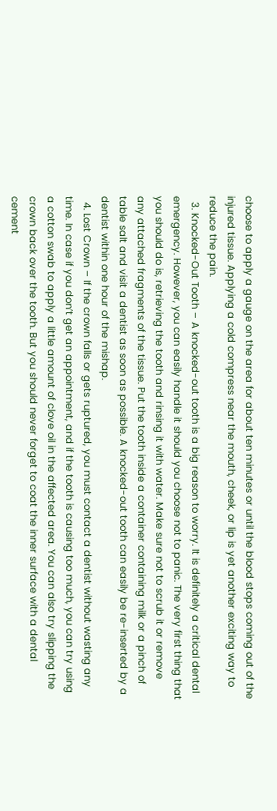choose to apply a gauge on the area for about ten minutes or until the blood stops coming out of the injured tissue. Applying a cold compress near the mouth, cheek, or lip is yet another exciting way to reduce the pain.
  3. Knocked-Out Tooth – A knocked-out tooth is a big reason to worry. It is definitely a critical dental emergency. However, you can easily handle it should you choose not to panic. The very first thing that you should do is, retrieving the tooth and rinsing it with water. Make sure not to scrub it or remove any attached fragments of the tissue. Put the tooth inside a container containing milk or a pinch of table salt and visit a dentist as soon as possible. A knocked-out tooth can easily be re-inserted by a dentist within one hour of the mishap.
  4. Lost Crown – If the crown falls or gets ruptured, you must contact a dentist without wasting any time. In case if you don’t get an appointment, and if the tooth is causing too much, you can try using a cotton swab to apply a little amount of clove oil in the affected area. You can also try slipping the crown back over the tooth. But you should never forget to coat the inner surface with a dental cement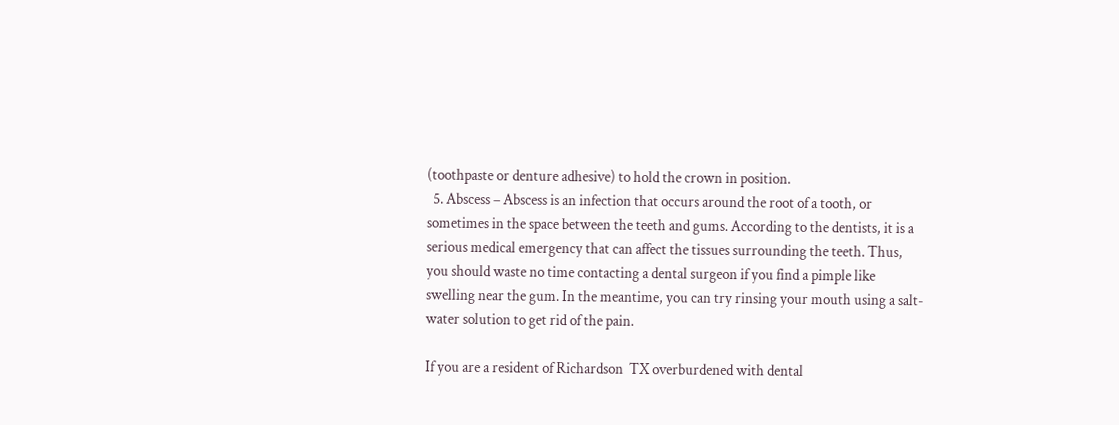(toothpaste or denture adhesive) to hold the crown in position.
  5. Abscess – Abscess is an infection that occurs around the root of a tooth, or sometimes in the space between the teeth and gums. According to the dentists, it is a serious medical emergency that can affect the tissues surrounding the teeth. Thus, you should waste no time contacting a dental surgeon if you find a pimple like swelling near the gum. In the meantime, you can try rinsing your mouth using a salt-water solution to get rid of the pain.

If you are a resident of Richardson  TX overburdened with dental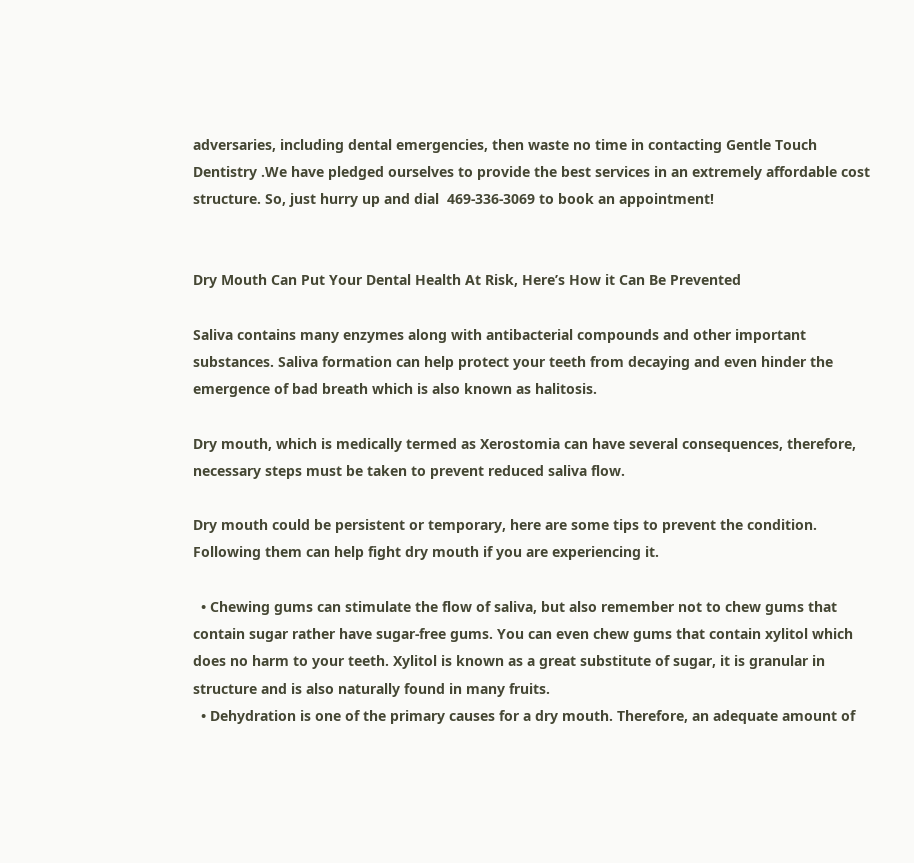adversaries, including dental emergencies, then waste no time in contacting Gentle Touch Dentistry .We have pledged ourselves to provide the best services in an extremely affordable cost structure. So, just hurry up and dial  469-336-3069 to book an appointment!


Dry Mouth Can Put Your Dental Health At Risk, Here’s How it Can Be Prevented

Saliva contains many enzymes along with antibacterial compounds and other important substances. Saliva formation can help protect your teeth from decaying and even hinder the emergence of bad breath which is also known as halitosis.

Dry mouth, which is medically termed as Xerostomia can have several consequences, therefore, necessary steps must be taken to prevent reduced saliva flow.

Dry mouth could be persistent or temporary, here are some tips to prevent the condition. Following them can help fight dry mouth if you are experiencing it.

  • Chewing gums can stimulate the flow of saliva, but also remember not to chew gums that contain sugar rather have sugar-free gums. You can even chew gums that contain xylitol which does no harm to your teeth. Xylitol is known as a great substitute of sugar, it is granular in structure and is also naturally found in many fruits.
  • Dehydration is one of the primary causes for a dry mouth. Therefore, an adequate amount of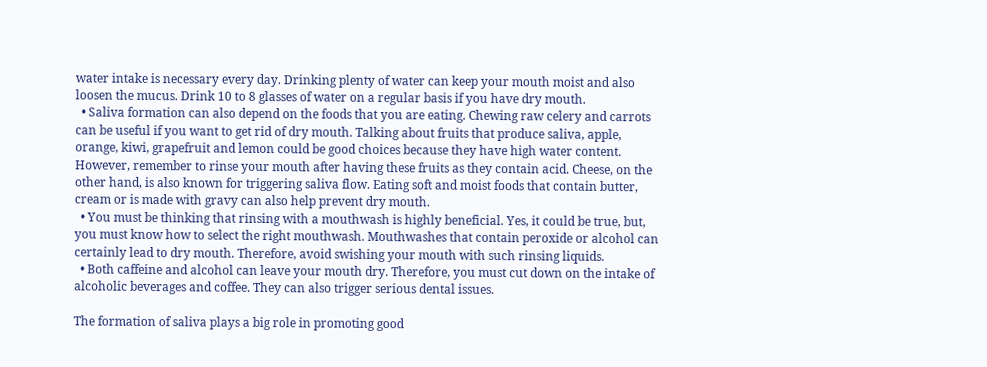water intake is necessary every day. Drinking plenty of water can keep your mouth moist and also loosen the mucus. Drink 10 to 8 glasses of water on a regular basis if you have dry mouth.
  • Saliva formation can also depend on the foods that you are eating. Chewing raw celery and carrots can be useful if you want to get rid of dry mouth. Talking about fruits that produce saliva, apple, orange, kiwi, grapefruit and lemon could be good choices because they have high water content. However, remember to rinse your mouth after having these fruits as they contain acid. Cheese, on the other hand, is also known for triggering saliva flow. Eating soft and moist foods that contain butter, cream or is made with gravy can also help prevent dry mouth.
  • You must be thinking that rinsing with a mouthwash is highly beneficial. Yes, it could be true, but, you must know how to select the right mouthwash. Mouthwashes that contain peroxide or alcohol can certainly lead to dry mouth. Therefore, avoid swishing your mouth with such rinsing liquids.
  • Both caffeine and alcohol can leave your mouth dry. Therefore, you must cut down on the intake of alcoholic beverages and coffee. They can also trigger serious dental issues.

The formation of saliva plays a big role in promoting good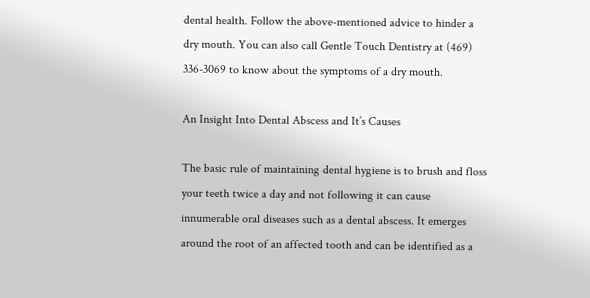dental health. Follow the above-mentioned advice to hinder a dry mouth. You can also call Gentle Touch Dentistry at (469) 336-3069 to know about the symptoms of a dry mouth.

An Insight Into Dental Abscess and It’s Causes

The basic rule of maintaining dental hygiene is to brush and floss your teeth twice a day and not following it can cause innumerable oral diseases such as a dental abscess. It emerges around the root of an affected tooth and can be identified as a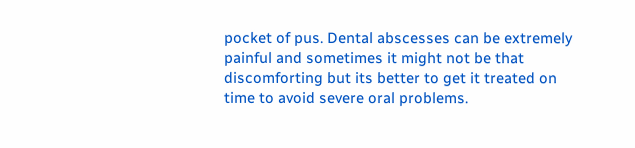pocket of pus. Dental abscesses can be extremely painful and sometimes it might not be that discomforting but its better to get it treated on time to avoid severe oral problems.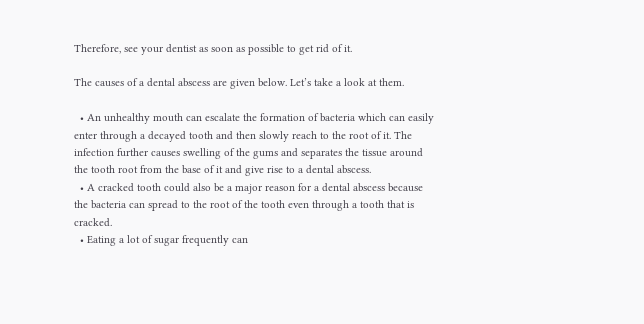Therefore, see your dentist as soon as possible to get rid of it.

The causes of a dental abscess are given below. Let’s take a look at them.

  • An unhealthy mouth can escalate the formation of bacteria which can easily enter through a decayed tooth and then slowly reach to the root of it. The infection further causes swelling of the gums and separates the tissue around the tooth root from the base of it and give rise to a dental abscess.
  • A cracked tooth could also be a major reason for a dental abscess because the bacteria can spread to the root of the tooth even through a tooth that is cracked.
  • Eating a lot of sugar frequently can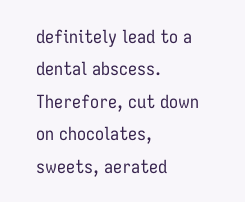definitely lead to a dental abscess. Therefore, cut down on chocolates, sweets, aerated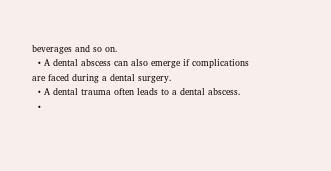beverages and so on.
  • A dental abscess can also emerge if complications are faced during a dental surgery.
  • A dental trauma often leads to a dental abscess.
  •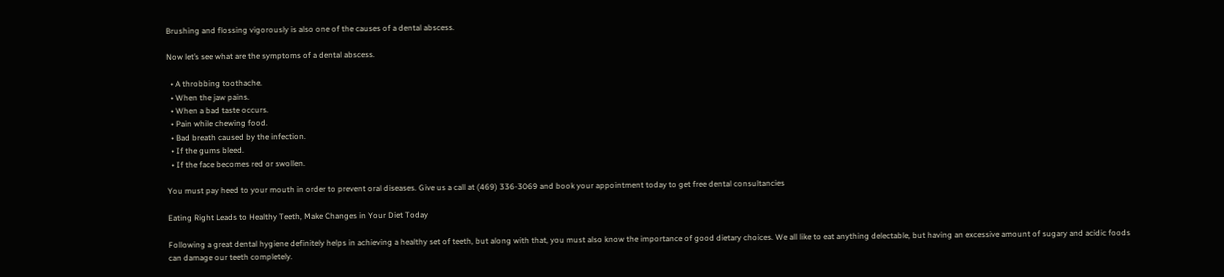Brushing and flossing vigorously is also one of the causes of a dental abscess.

Now let’s see what are the symptoms of a dental abscess.

  • A throbbing toothache.
  • When the jaw pains.
  • When a bad taste occurs.
  • Pain while chewing food.
  • Bad breath caused by the infection.
  • If the gums bleed.
  • If the face becomes red or swollen.

You must pay heed to your mouth in order to prevent oral diseases. Give us a call at (469) 336-3069 and book your appointment today to get free dental consultancies

Eating Right Leads to Healthy Teeth, Make Changes in Your Diet Today

Following a great dental hygiene definitely helps in achieving a healthy set of teeth, but along with that, you must also know the importance of good dietary choices. We all like to eat anything delectable, but having an excessive amount of sugary and acidic foods can damage our teeth completely.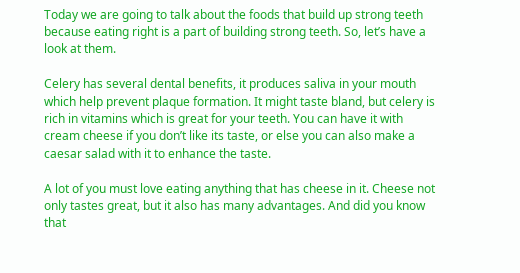Today we are going to talk about the foods that build up strong teeth because eating right is a part of building strong teeth. So, let’s have a look at them.

Celery has several dental benefits, it produces saliva in your mouth which help prevent plaque formation. It might taste bland, but celery is rich in vitamins which is great for your teeth. You can have it with cream cheese if you don’t like its taste, or else you can also make a caesar salad with it to enhance the taste.

A lot of you must love eating anything that has cheese in it. Cheese not only tastes great, but it also has many advantages. And did you know that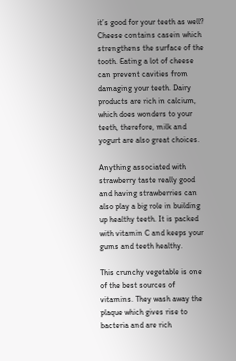it’s good for your teeth as well? Cheese contains casein which strengthens the surface of the tooth. Eating a lot of cheese can prevent cavities from damaging your teeth. Dairy products are rich in calcium, which does wonders to your teeth, therefore, milk and yogurt are also great choices.

Anything associated with strawberry taste really good and having strawberries can also play a big role in building up healthy teeth. It is packed with vitamin C and keeps your gums and teeth healthy.

This crunchy vegetable is one of the best sources of vitamins. They wash away the plaque which gives rise to bacteria and are rich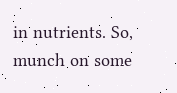in nutrients. So, munch on some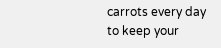carrots every day to keep your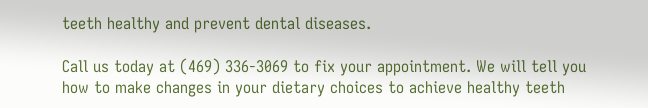teeth healthy and prevent dental diseases.

Call us today at (469) 336-3069 to fix your appointment. We will tell you how to make changes in your dietary choices to achieve healthy teeth